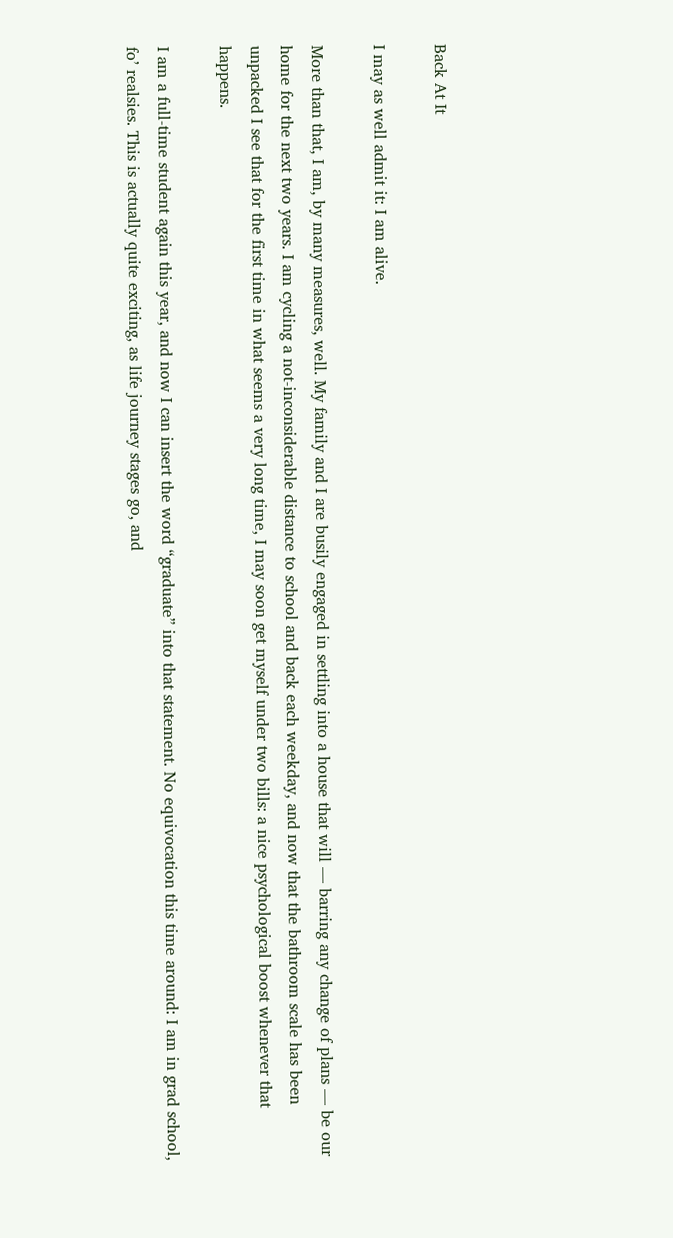Back At It

I may as well admit it: I am alive.

More than that, I am, by many measures, well. My family and I are busily engaged in settling into a house that will — barring any change of plans — be our home for the next two years. I am cycling a not-inconsiderable distance to school and back each weekday, and now that the bathroom scale has been unpacked I see that for the first time in what seems a very long time, I may soon get myself under two bills: a nice psychological boost whenever that happens.

I am a full-time student again this year, and now I can insert the word “graduate” into that statement. No equivocation this time around: I am in grad school, fo’ realsies. This is actually quite exciting, as life journey stages go, and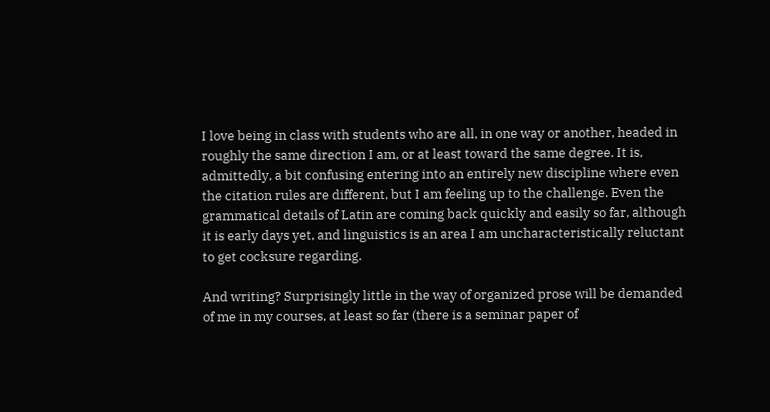I love being in class with students who are all, in one way or another, headed in roughly the same direction I am, or at least toward the same degree. It is, admittedly, a bit confusing entering into an entirely new discipline where even the citation rules are different, but I am feeling up to the challenge. Even the grammatical details of Latin are coming back quickly and easily so far, although it is early days yet, and linguistics is an area I am uncharacteristically reluctant to get cocksure regarding.

And writing? Surprisingly little in the way of organized prose will be demanded of me in my courses, at least so far (there is a seminar paper of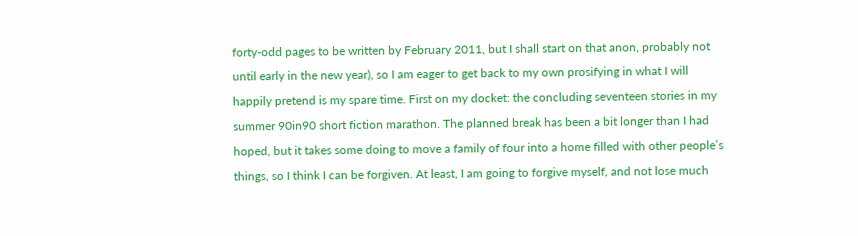forty-odd pages to be written by February 2011, but I shall start on that anon, probably not until early in the new year), so I am eager to get back to my own prosifying in what I will happily pretend is my spare time. First on my docket: the concluding seventeen stories in my summer 90in90 short fiction marathon. The planned break has been a bit longer than I had hoped, but it takes some doing to move a family of four into a home filled with other people’s things, so I think I can be forgiven. At least, I am going to forgive myself, and not lose much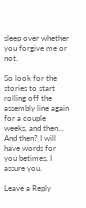sleep over whether you forgive me or not.

So look for the stories to start rolling off the assembly line again for a couple weeks, and then… And then? I will have words for you betimes, I assure you.

Leave a Reply